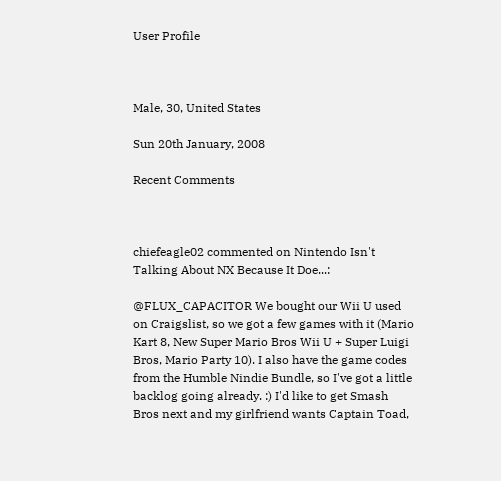User Profile



Male, 30, United States

Sun 20th January, 2008

Recent Comments



chiefeagle02 commented on Nintendo Isn't Talking About NX Because It Doe...:

@FLUX_CAPACITOR We bought our Wii U used on Craigslist, so we got a few games with it (Mario Kart 8, New Super Mario Bros Wii U + Super Luigi Bros, Mario Party 10). I also have the game codes from the Humble Nindie Bundle, so I've got a little backlog going already. :) I'd like to get Smash Bros next and my girlfriend wants Captain Toad,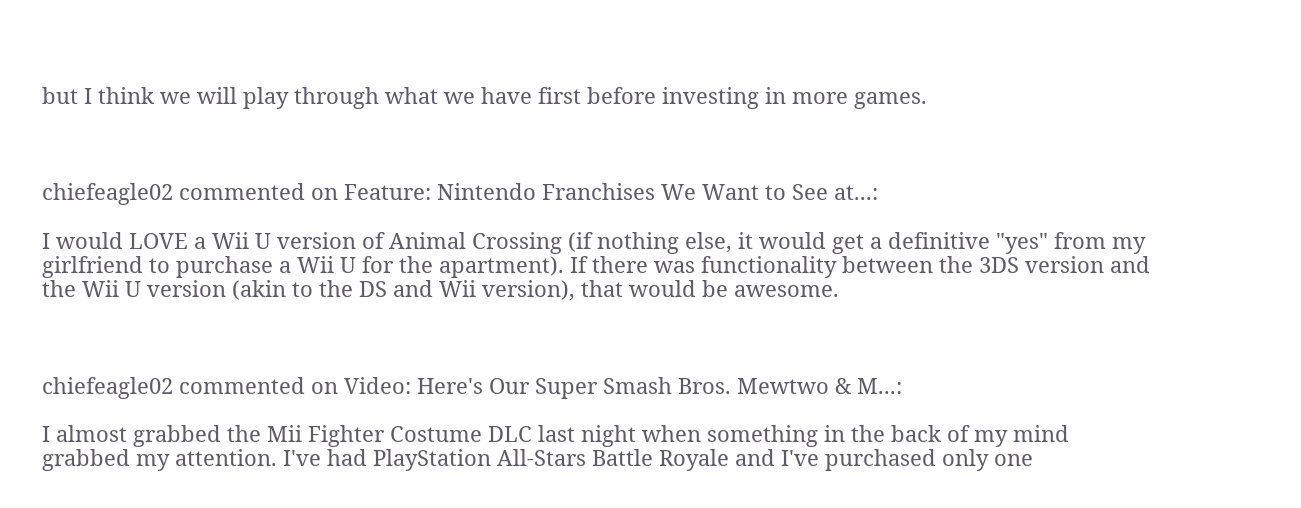but I think we will play through what we have first before investing in more games.



chiefeagle02 commented on Feature: Nintendo Franchises We Want to See at...:

I would LOVE a Wii U version of Animal Crossing (if nothing else, it would get a definitive "yes" from my girlfriend to purchase a Wii U for the apartment). If there was functionality between the 3DS version and the Wii U version (akin to the DS and Wii version), that would be awesome.



chiefeagle02 commented on Video: Here's Our Super Smash Bros. Mewtwo & M...:

I almost grabbed the Mii Fighter Costume DLC last night when something in the back of my mind grabbed my attention. I've had PlayStation All-Stars Battle Royale and I've purchased only one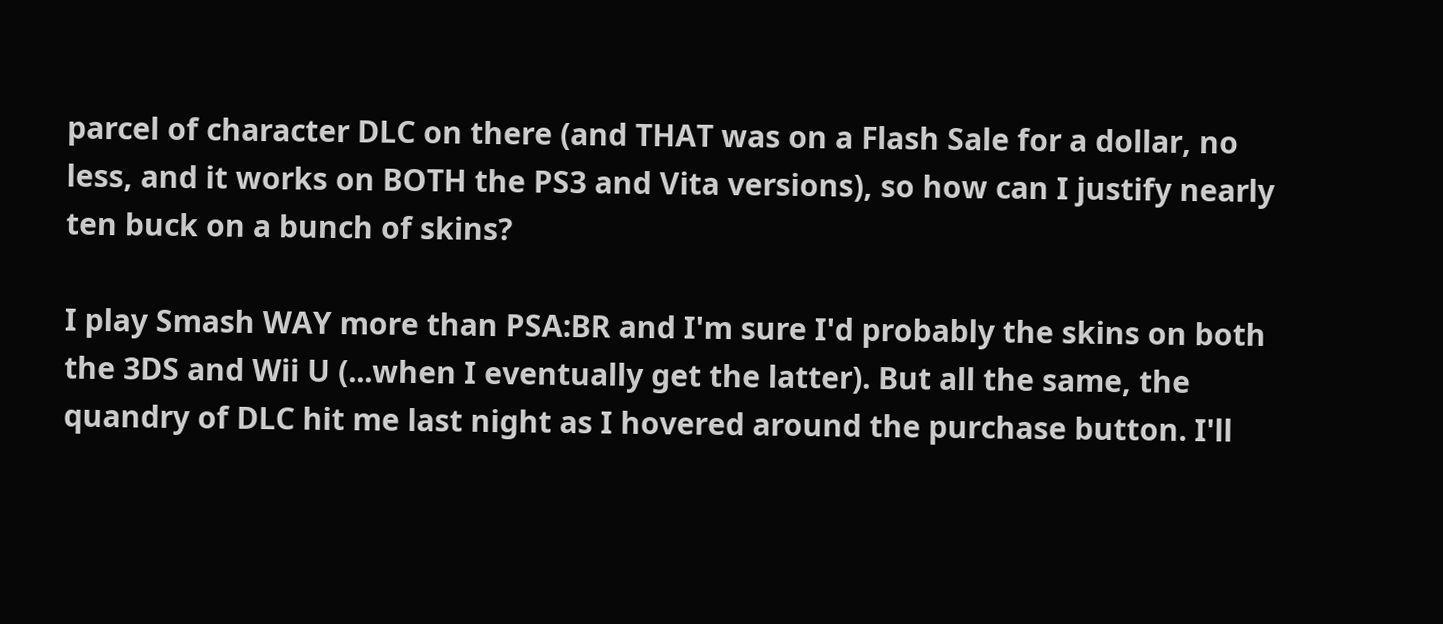parcel of character DLC on there (and THAT was on a Flash Sale for a dollar, no less, and it works on BOTH the PS3 and Vita versions), so how can I justify nearly ten buck on a bunch of skins?

I play Smash WAY more than PSA:BR and I'm sure I'd probably the skins on both the 3DS and Wii U (...when I eventually get the latter). But all the same, the quandry of DLC hit me last night as I hovered around the purchase button. I'll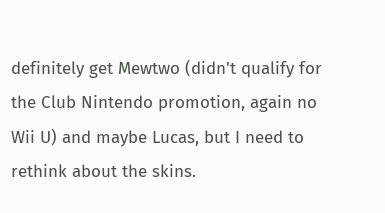definitely get Mewtwo (didn't qualify for the Club Nintendo promotion, again no Wii U) and maybe Lucas, but I need to rethink about the skins.